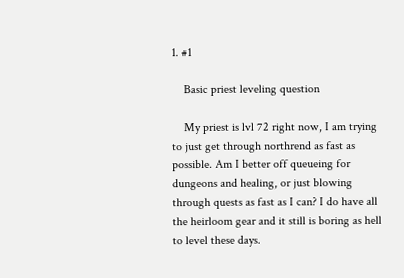1. #1

    Basic priest leveling question

    My priest is lvl 72 right now, I am trying to just get through northrend as fast as possible. Am I better off queueing for dungeons and healing, or just blowing through quests as fast as I can? I do have all the heirloom gear and it still is boring as hell to level these days.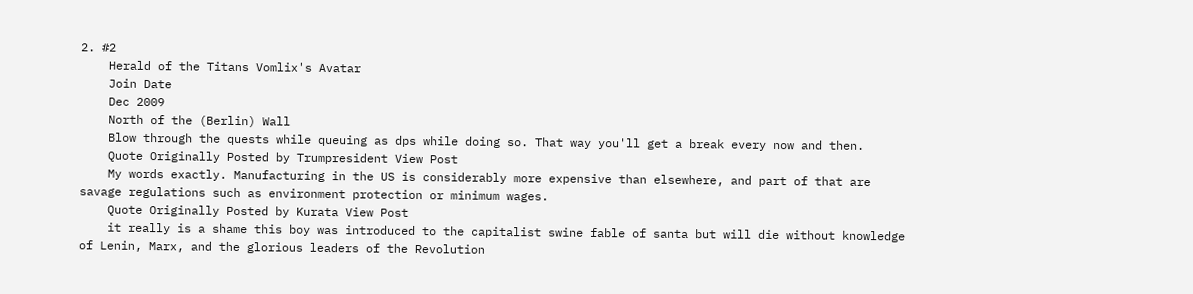2. #2
    Herald of the Titans Vomlix's Avatar
    Join Date
    Dec 2009
    North of the (Berlin) Wall
    Blow through the quests while queuing as dps while doing so. That way you'll get a break every now and then.
    Quote Originally Posted by Trumpresident View Post
    My words exactly. Manufacturing in the US is considerably more expensive than elsewhere, and part of that are savage regulations such as environment protection or minimum wages.
    Quote Originally Posted by Kurata View Post
    it really is a shame this boy was introduced to the capitalist swine fable of santa but will die without knowledge of Lenin, Marx, and the glorious leaders of the Revolution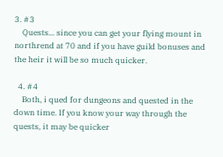3. #3
    Quests... since you can get your flying mount in northrend at 70 and if you have guild bonuses and the heir it will be so much quicker.

  4. #4
    Both, i qued for dungeons and quested in the down time. If you know your way through the quests, it may be quicker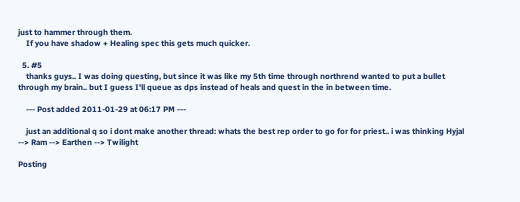just to hammer through them.
    If you have shadow + Healing spec this gets much quicker.

  5. #5
    thanks guys.. I was doing questing, but since it was like my 5th time through northrend wanted to put a bullet through my brain.. but I guess I'll queue as dps instead of heals and quest in the in between time.

    --- Post added 2011-01-29 at 06:17 PM ---

    just an additional q so i dont make another thread: whats the best rep order to go for for priest.. i was thinking Hyjal --> Ram --> Earthen --> Twilight

Posting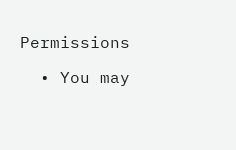Permissions

  • You may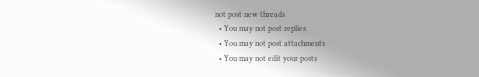not post new threads
  • You may not post replies
  • You may not post attachments
  • You may not edit your posts